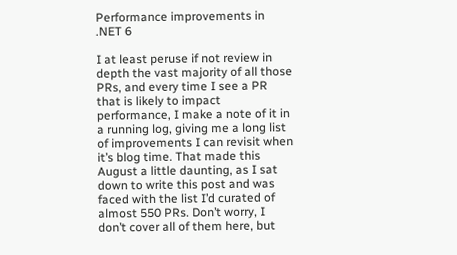Performance improvements in .NET 6

I at least peruse if not review in depth the vast majority of all those PRs, and every time I see a PR that is likely to impact performance, I make a note of it in a running log, giving me a long list of improvements I can revisit when it’s blog time. That made this August a little daunting, as I sat down to write this post and was faced with the list I’d curated of almost 550 PRs. Don’t worry, I don’t cover all of them here, but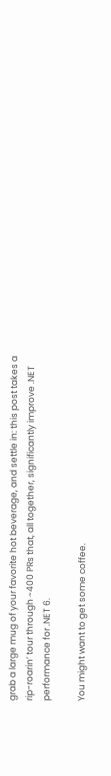grab a large mug of your favorite hot beverage, and settle in: this post takes a rip-roarin’ tour through ~400 PRs that, all together, significantly improve .NET performance for .NET 6.

You might want to get some coffee.